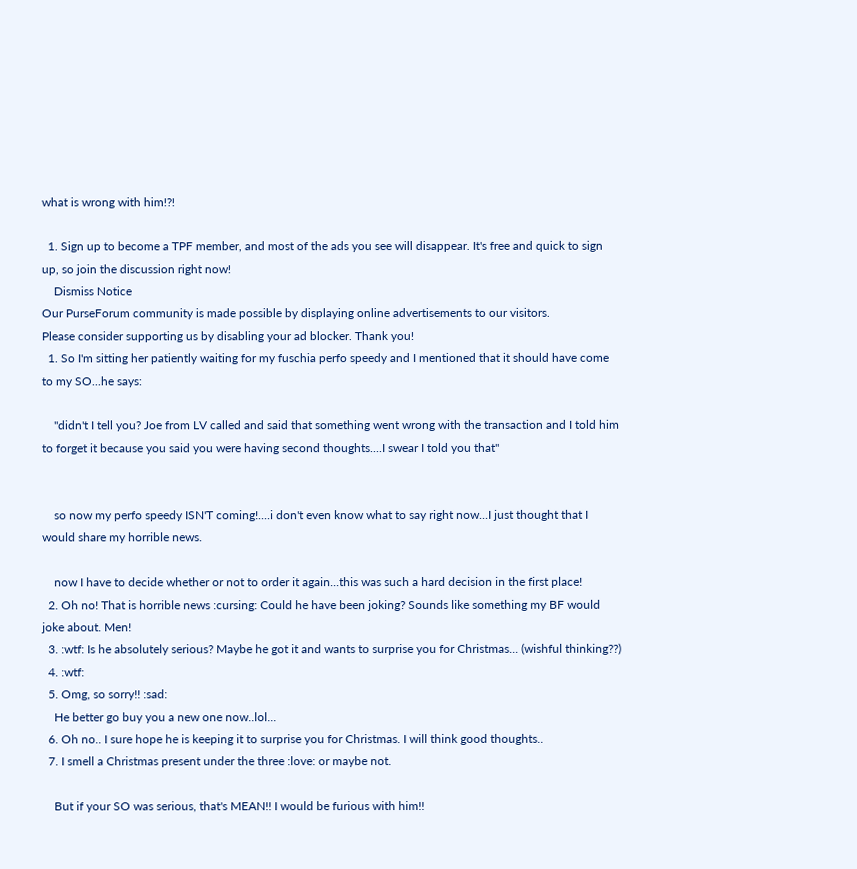what is wrong with him!?!

  1. Sign up to become a TPF member, and most of the ads you see will disappear. It's free and quick to sign up, so join the discussion right now!
    Dismiss Notice
Our PurseForum community is made possible by displaying online advertisements to our visitors.
Please consider supporting us by disabling your ad blocker. Thank you!
  1. So I'm sitting her patiently waiting for my fuschia perfo speedy and I mentioned that it should have come to my SO...he says:

    "didn't I tell you? Joe from LV called and said that something went wrong with the transaction and I told him to forget it because you said you were having second thoughts....I swear I told you that"


    so now my perfo speedy ISN'T coming!....i don't even know what to say right now...I just thought that I would share my horrible news.

    now I have to decide whether or not to order it again...this was such a hard decision in the first place!
  2. Oh no! That is horrible news :cursing: Could he have been joking? Sounds like something my BF would joke about. Men!
  3. :wtf: Is he absolutely serious? Maybe he got it and wants to surprise you for Christmas... (wishful thinking??)
  4. :wtf:
  5. Omg, so sorry!! :sad:
    He better go buy you a new one now..lol...
  6. Oh no.. I sure hope he is keeping it to surprise you for Christmas. I will think good thoughts..
  7. I smell a Christmas present under the three :love: or maybe not.

    But if your SO was serious, that's MEAN!! I would be furious with him!!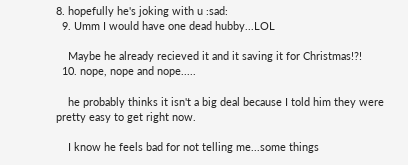8. hopefully he's joking with u :sad:
  9. Umm I would have one dead hubby...LOL

    Maybe he already recieved it and it saving it for Christmas!?!
  10. nope, nope and nope.....

    he probably thinks it isn't a big deal because I told him they were pretty easy to get right now.

    I know he feels bad for not telling me...some things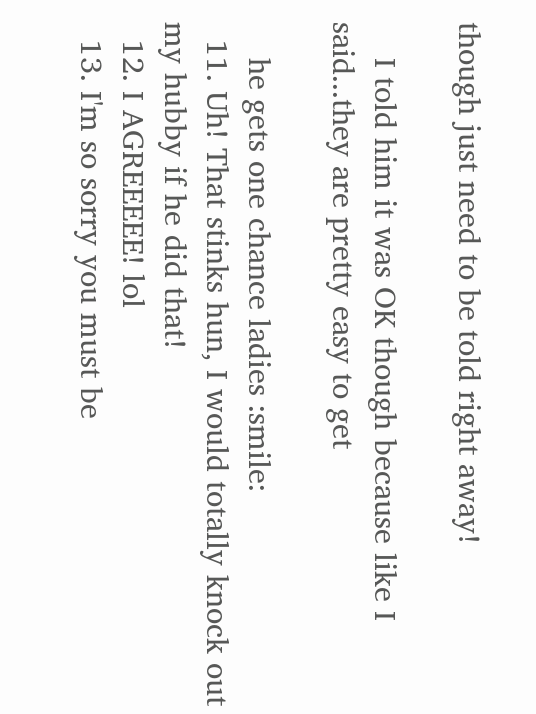though just need to be told right away!

    I told him it was OK though because like I said...they are pretty easy to get

    he gets one chance ladies :smile:
  11. Uh! That stinks hun, I would totally knock out my hubby if he did that!
  12. I AGREEEEE! lol
  13. I'm so sorry you must be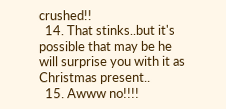crushed!!
  14. That stinks..but it's possible that may be he will surprise you with it as Christmas present..
  15. Awww no!!!!